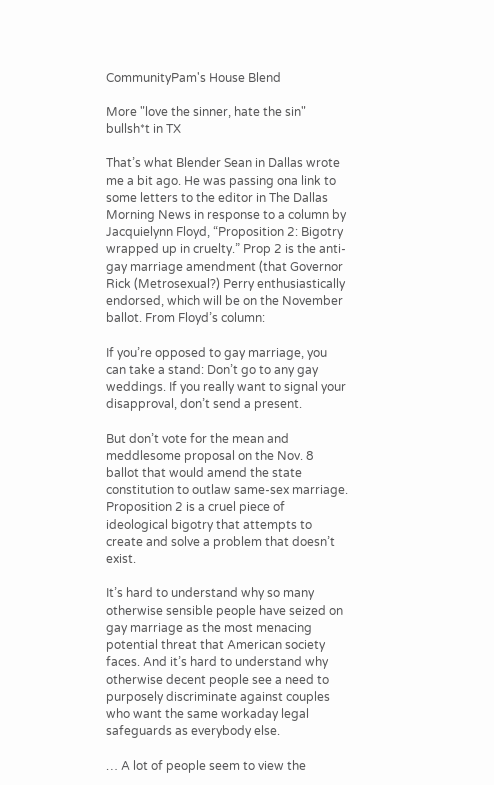CommunityPam's House Blend

More "love the sinner, hate the sin" bullsh*t in TX

That’s what Blender Sean in Dallas wrote me a bit ago. He was passing ona link to some letters to the editor in The Dallas Morning News in response to a column by Jacquielynn Floyd, “Proposition 2: Bigotry wrapped up in cruelty.” Prop 2 is the anti-gay marriage amendment (that Governor Rick (Metrosexual?) Perry enthusiastically endorsed, which will be on the November ballot. From Floyd’s column:

If you’re opposed to gay marriage, you can take a stand: Don’t go to any gay weddings. If you really want to signal your disapproval, don’t send a present.

But don’t vote for the mean and meddlesome proposal on the Nov. 8 ballot that would amend the state constitution to outlaw same-sex marriage. Proposition 2 is a cruel piece of ideological bigotry that attempts to create and solve a problem that doesn’t exist.

It’s hard to understand why so many otherwise sensible people have seized on gay marriage as the most menacing potential threat that American society faces. And it’s hard to understand why otherwise decent people see a need to purposely discriminate against couples who want the same workaday legal safeguards as everybody else.

… A lot of people seem to view the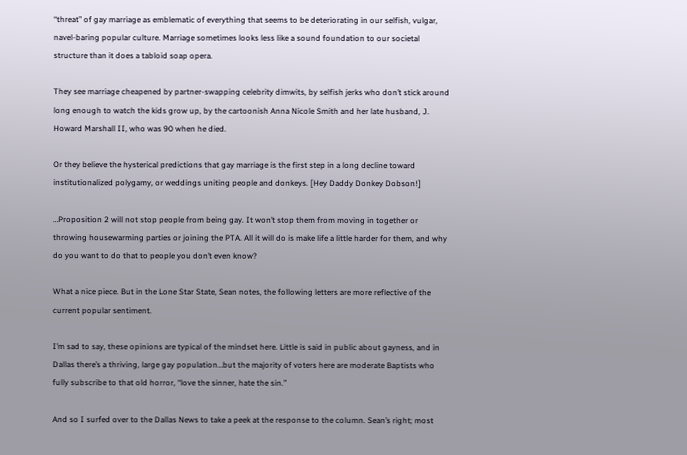“threat” of gay marriage as emblematic of everything that seems to be deteriorating in our selfish, vulgar, navel-baring popular culture. Marriage sometimes looks less like a sound foundation to our societal structure than it does a tabloid soap opera.

They see marriage cheapened by partner-swapping celebrity dimwits, by selfish jerks who don’t stick around long enough to watch the kids grow up, by the cartoonish Anna Nicole Smith and her late husband, J. Howard Marshall II, who was 90 when he died.

Or they believe the hysterical predictions that gay marriage is the first step in a long decline toward institutionalized polygamy, or weddings uniting people and donkeys. [Hey Daddy Donkey Dobson!]

…Proposition 2 will not stop people from being gay. It won’t stop them from moving in together or throwing housewarming parties or joining the PTA. All it will do is make life a little harder for them, and why do you want to do that to people you don’t even know?

What a nice piece. But in the Lone Star State, Sean notes, the following letters are more reflective of the current popular sentiment.

I’m sad to say, these opinions are typical of the mindset here. Little is said in public about gayness, and in Dallas there’s a thriving, large gay population…but the majority of voters here are moderate Baptists who fully subscribe to that old horror, “love the sinner, hate the sin.”

And so I surfed over to the Dallas News to take a peek at the response to the column. Sean’s right; most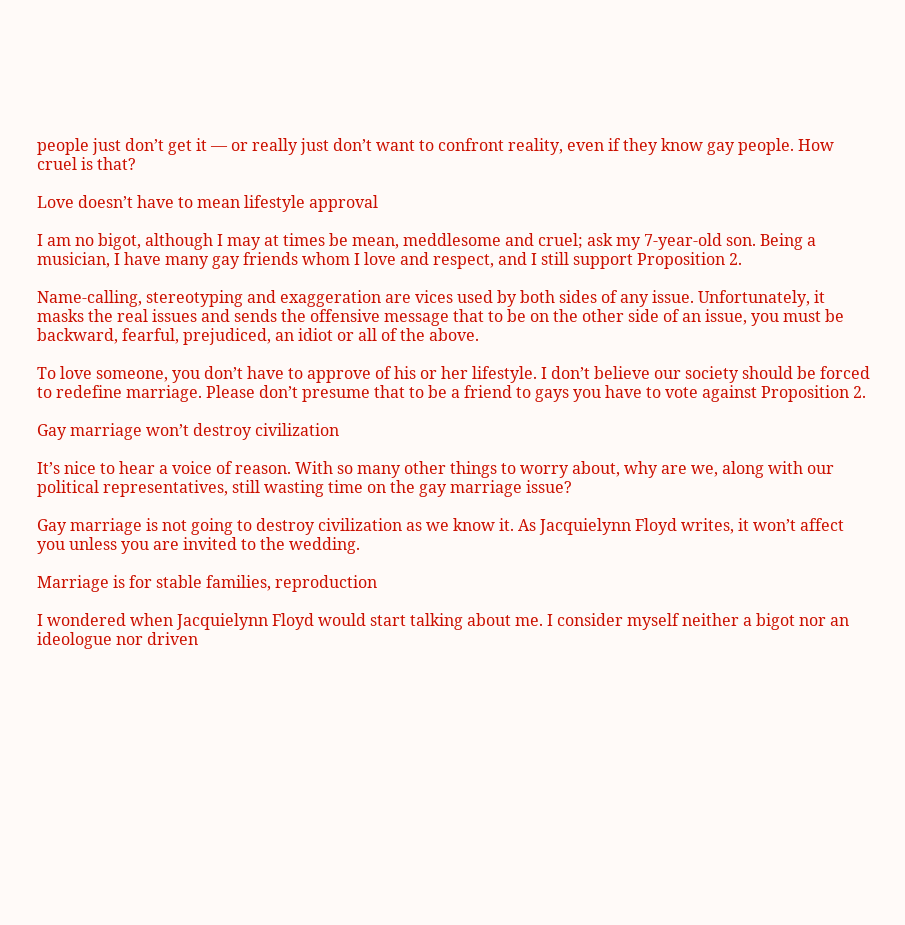people just don’t get it — or really just don’t want to confront reality, even if they know gay people. How cruel is that?

Love doesn’t have to mean lifestyle approval

I am no bigot, although I may at times be mean, meddlesome and cruel; ask my 7-year-old son. Being a musician, I have many gay friends whom I love and respect, and I still support Proposition 2.

Name-calling, stereotyping and exaggeration are vices used by both sides of any issue. Unfortunately, it masks the real issues and sends the offensive message that to be on the other side of an issue, you must be backward, fearful, prejudiced, an idiot or all of the above.

To love someone, you don’t have to approve of his or her lifestyle. I don’t believe our society should be forced to redefine marriage. Please don’t presume that to be a friend to gays you have to vote against Proposition 2.

Gay marriage won’t destroy civilization

It’s nice to hear a voice of reason. With so many other things to worry about, why are we, along with our political representatives, still wasting time on the gay marriage issue?

Gay marriage is not going to destroy civilization as we know it. As Jacquielynn Floyd writes, it won’t affect you unless you are invited to the wedding.

Marriage is for stable families, reproduction

I wondered when Jacquielynn Floyd would start talking about me. I consider myself neither a bigot nor an ideologue nor driven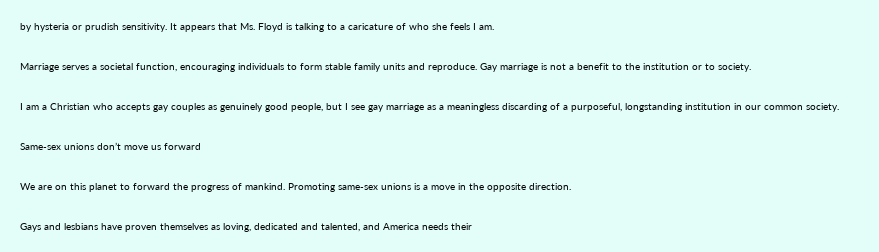by hysteria or prudish sensitivity. It appears that Ms. Floyd is talking to a caricature of who she feels I am.

Marriage serves a societal function, encouraging individuals to form stable family units and reproduce. Gay marriage is not a benefit to the institution or to society.

I am a Christian who accepts gay couples as genuinely good people, but I see gay marriage as a meaningless discarding of a purposeful, longstanding institution in our common society.

Same-sex unions don’t move us forward

We are on this planet to forward the progress of mankind. Promoting same-sex unions is a move in the opposite direction.

Gays and lesbians have proven themselves as loving, dedicated and talented, and America needs their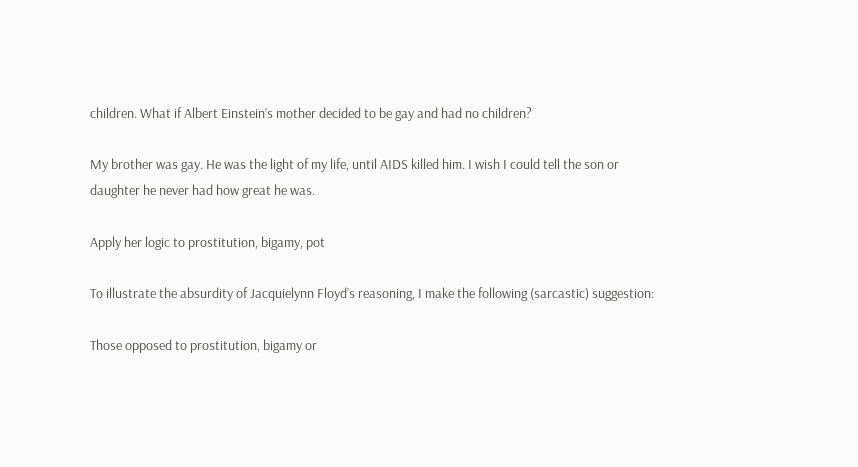children. What if Albert Einstein’s mother decided to be gay and had no children?

My brother was gay. He was the light of my life, until AIDS killed him. I wish I could tell the son or daughter he never had how great he was.

Apply her logic to prostitution, bigamy, pot

To illustrate the absurdity of Jacquielynn Floyd’s reasoning, I make the following (sarcastic) suggestion:

Those opposed to prostitution, bigamy or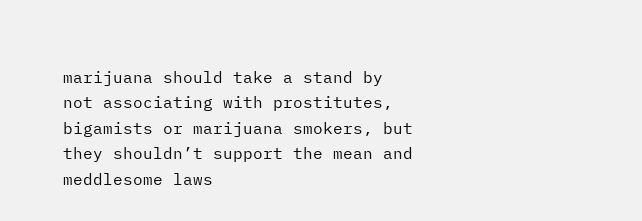marijuana should take a stand by not associating with prostitutes, bigamists or marijuana smokers, but they shouldn’t support the mean and meddlesome laws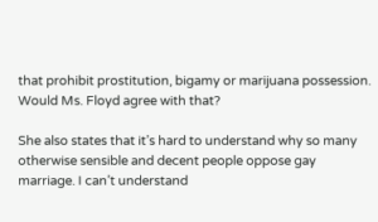that prohibit prostitution, bigamy or marijuana possession. Would Ms. Floyd agree with that?

She also states that it’s hard to understand why so many otherwise sensible and decent people oppose gay marriage. I can’t understand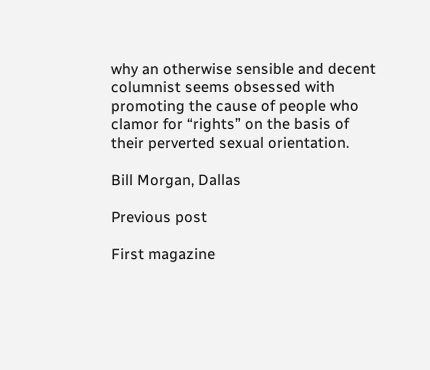why an otherwise sensible and decent columnist seems obsessed with promoting the cause of people who clamor for “rights” on the basis of their perverted sexual orientation.

Bill Morgan, Dallas

Previous post

First magazine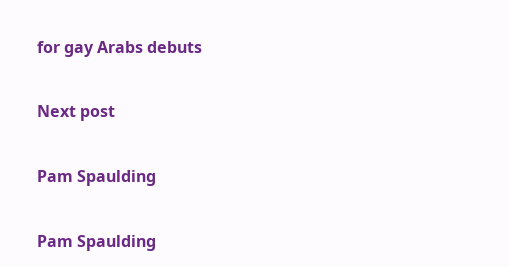for gay Arabs debuts

Next post

Pam Spaulding

Pam Spaulding